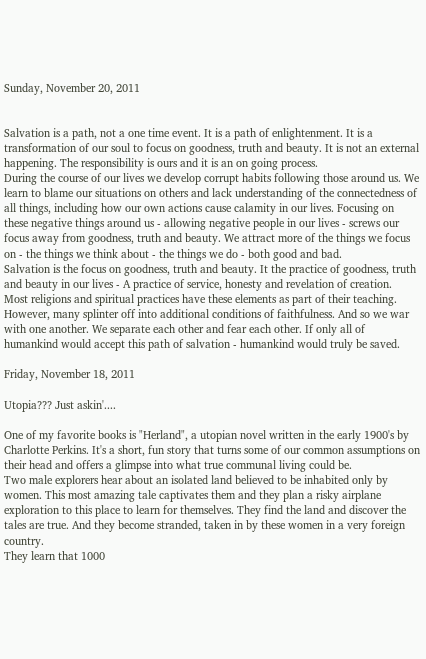Sunday, November 20, 2011


Salvation is a path, not a one time event. It is a path of enlightenment. It is a transformation of our soul to focus on goodness, truth and beauty. It is not an external happening. The responsibility is ours and it is an on going process.
During the course of our lives we develop corrupt habits following those around us. We learn to blame our situations on others and lack understanding of the connectedness of all things, including how our own actions cause calamity in our lives. Focusing on these negative things around us - allowing negative people in our lives - screws our focus away from goodness, truth and beauty. We attract more of the things we focus on - the things we think about - the things we do - both good and bad.
Salvation is the focus on goodness, truth and beauty. It the practice of goodness, truth and beauty in our lives - A practice of service, honesty and revelation of creation.
Most religions and spiritual practices have these elements as part of their teaching. However, many splinter off into additional conditions of faithfulness. And so we war with one another. We separate each other and fear each other. If only all of humankind would accept this path of salvation - humankind would truly be saved.

Friday, November 18, 2011

Utopia??? Just askin'....

One of my favorite books is "Herland", a utopian novel written in the early 1900's by Charlotte Perkins. It's a short, fun story that turns some of our common assumptions on their head and offers a glimpse into what true communal living could be.
Two male explorers hear about an isolated land believed to be inhabited only by women. This most amazing tale captivates them and they plan a risky airplane exploration to this place to learn for themselves. They find the land and discover the tales are true. And they become stranded, taken in by these women in a very foreign country.
They learn that 1000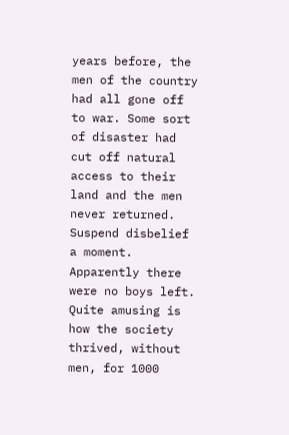years before, the men of the country had all gone off to war. Some sort of disaster had cut off natural access to their land and the men never returned. Suspend disbelief a moment. Apparently there were no boys left. Quite amusing is how the society thrived, without men, for 1000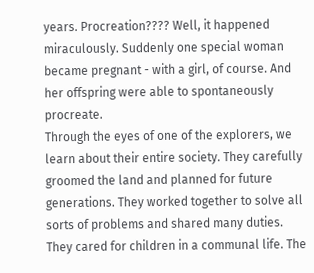years. Procreation???? Well, it happened miraculously. Suddenly one special woman became pregnant - with a girl, of course. And her offspring were able to spontaneously procreate.
Through the eyes of one of the explorers, we learn about their entire society. They carefully groomed the land and planned for future generations. They worked together to solve all sorts of problems and shared many duties. They cared for children in a communal life. The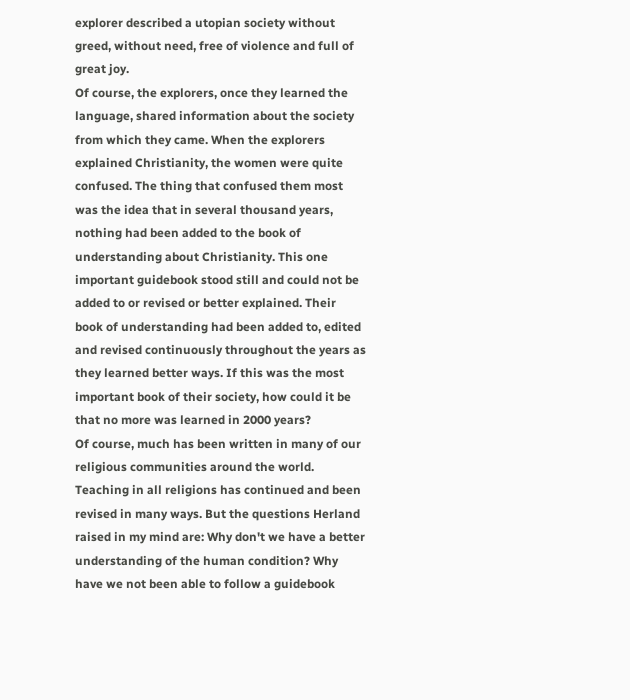explorer described a utopian society without greed, without need, free of violence and full of great joy.
Of course, the explorers, once they learned the language, shared information about the society from which they came. When the explorers explained Christianity, the women were quite confused. The thing that confused them most was the idea that in several thousand years, nothing had been added to the book of understanding about Christianity. This one important guidebook stood still and could not be added to or revised or better explained. Their book of understanding had been added to, edited and revised continuously throughout the years as they learned better ways. If this was the most important book of their society, how could it be that no more was learned in 2000 years?
Of course, much has been written in many of our religious communities around the world. Teaching in all religions has continued and been revised in many ways. But the questions Herland raised in my mind are: Why don't we have a better understanding of the human condition? Why have we not been able to follow a guidebook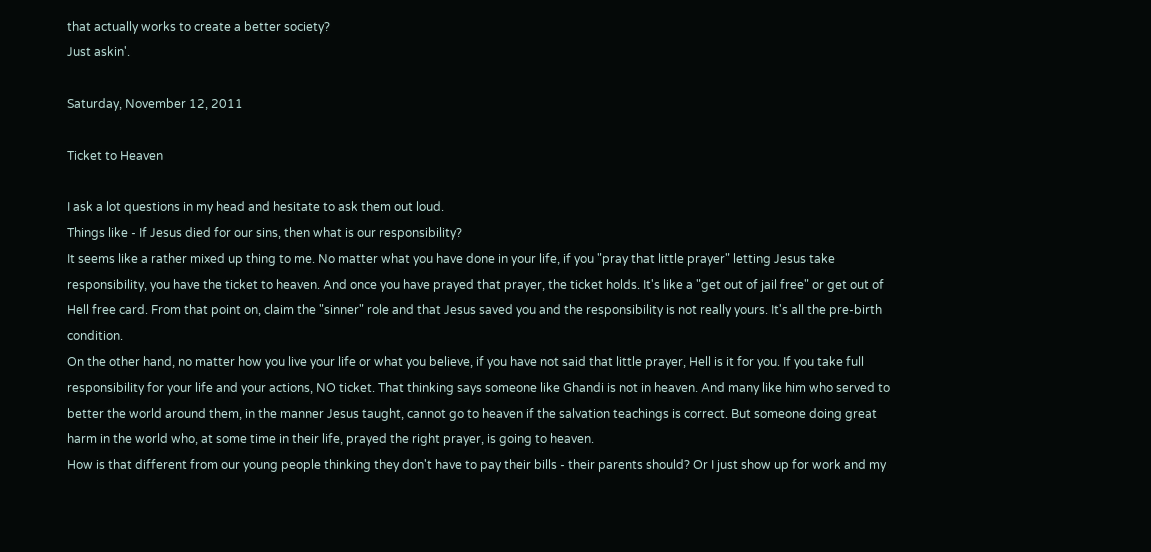that actually works to create a better society?
Just askin'.

Saturday, November 12, 2011

Ticket to Heaven

I ask a lot questions in my head and hesitate to ask them out loud.
Things like - If Jesus died for our sins, then what is our responsibility?
It seems like a rather mixed up thing to me. No matter what you have done in your life, if you "pray that little prayer" letting Jesus take responsibility, you have the ticket to heaven. And once you have prayed that prayer, the ticket holds. It's like a "get out of jail free" or get out of Hell free card. From that point on, claim the "sinner" role and that Jesus saved you and the responsibility is not really yours. It's all the pre-birth condition.
On the other hand, no matter how you live your life or what you believe, if you have not said that little prayer, Hell is it for you. If you take full responsibility for your life and your actions, NO ticket. That thinking says someone like Ghandi is not in heaven. And many like him who served to better the world around them, in the manner Jesus taught, cannot go to heaven if the salvation teachings is correct. But someone doing great harm in the world who, at some time in their life, prayed the right prayer, is going to heaven.
How is that different from our young people thinking they don't have to pay their bills - their parents should? Or I just show up for work and my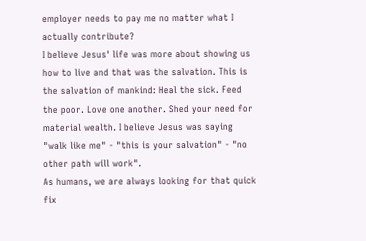employer needs to pay me no matter what I actually contribute?
I believe Jesus' life was more about showing us how to live and that was the salvation. This is the salvation of mankind: Heal the sick. Feed the poor. Love one another. Shed your need for material wealth. I believe Jesus was saying "walk like me" - "this is your salvation" - "no other path will work".
As humans, we are always looking for that quick fix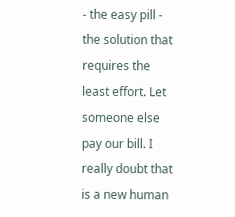- the easy pill - the solution that requires the least effort. Let someone else pay our bill. I really doubt that is a new human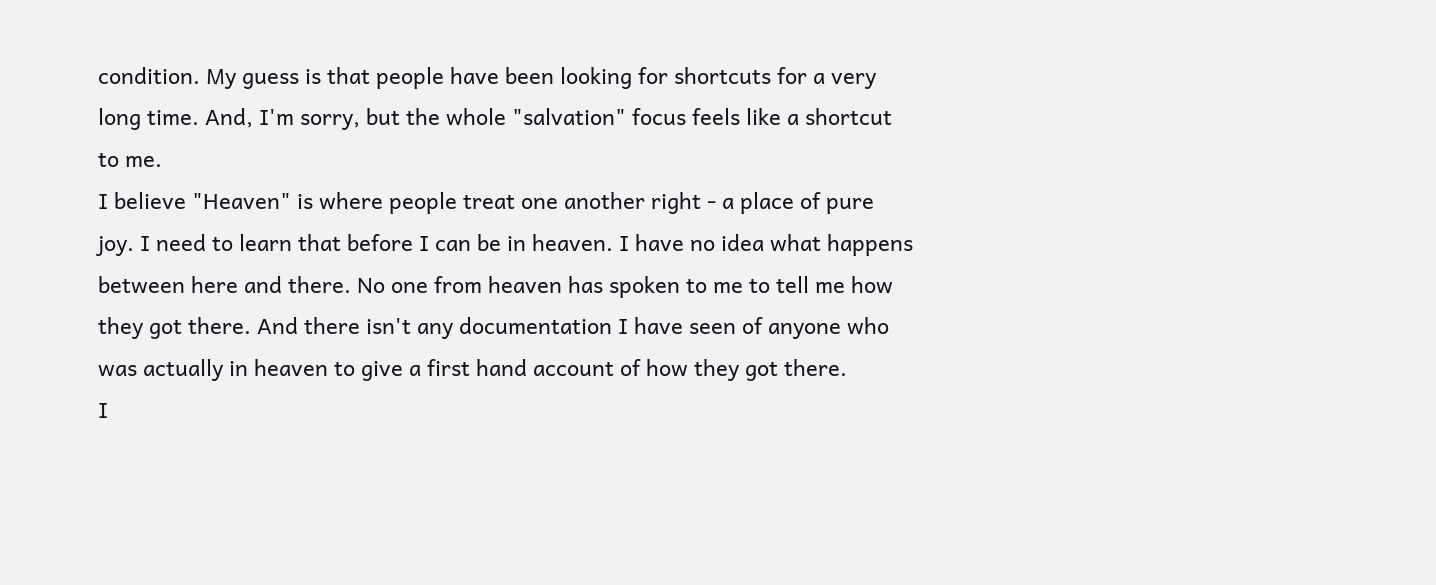condition. My guess is that people have been looking for shortcuts for a very long time. And, I'm sorry, but the whole "salvation" focus feels like a shortcut to me.
I believe "Heaven" is where people treat one another right - a place of pure joy. I need to learn that before I can be in heaven. I have no idea what happens between here and there. No one from heaven has spoken to me to tell me how they got there. And there isn't any documentation I have seen of anyone who was actually in heaven to give a first hand account of how they got there.
I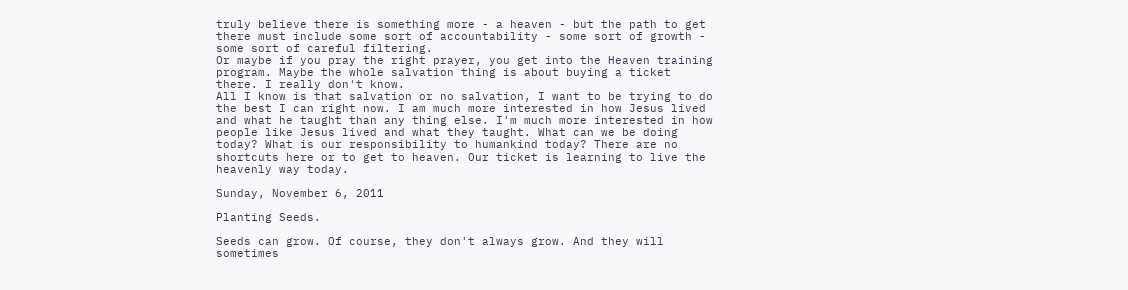truly believe there is something more - a heaven - but the path to get there must include some sort of accountability - some sort of growth - some sort of careful filtering.
Or maybe if you pray the right prayer, you get into the Heaven training program. Maybe the whole salvation thing is about buying a ticket there. I really don't know.
All I know is that salvation or no salvation, I want to be trying to do the best I can right now. I am much more interested in how Jesus lived and what he taught than any thing else. I'm much more interested in how people like Jesus lived and what they taught. What can we be doing today? What is our responsibility to humankind today? There are no shortcuts here or to get to heaven. Our ticket is learning to live the heavenly way today.

Sunday, November 6, 2011

Planting Seeds.

Seeds can grow. Of course, they don't always grow. And they will sometimes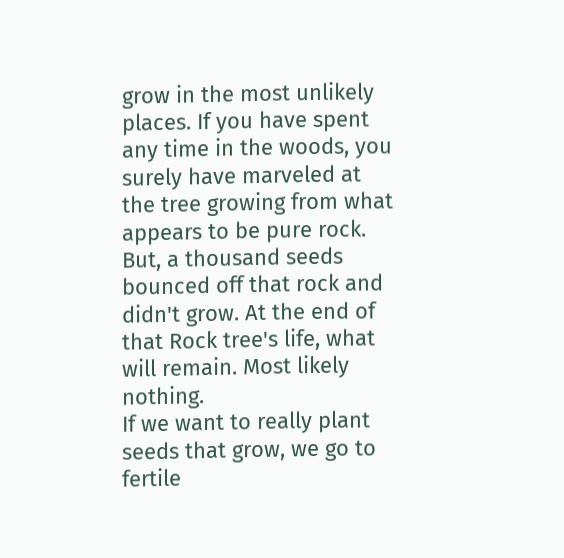grow in the most unlikely places. If you have spent any time in the woods, you surely have marveled at the tree growing from what appears to be pure rock. But, a thousand seeds bounced off that rock and didn't grow. At the end of that Rock tree's life, what will remain. Most likely nothing.
If we want to really plant seeds that grow, we go to fertile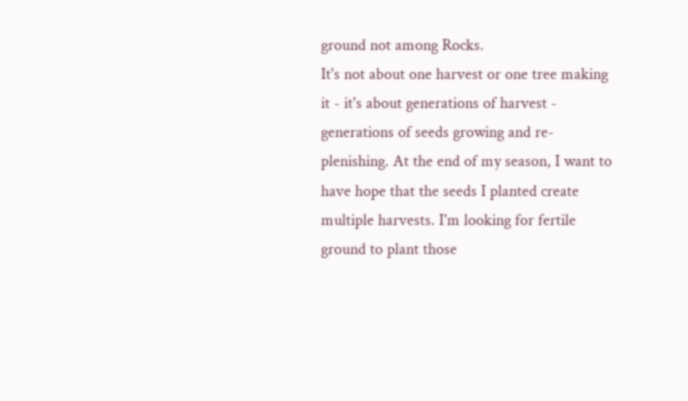ground not among Rocks.
It's not about one harvest or one tree making it - it's about generations of harvest - generations of seeds growing and re-plenishing. At the end of my season, I want to have hope that the seeds I planted create multiple harvests. I'm looking for fertile ground to plant those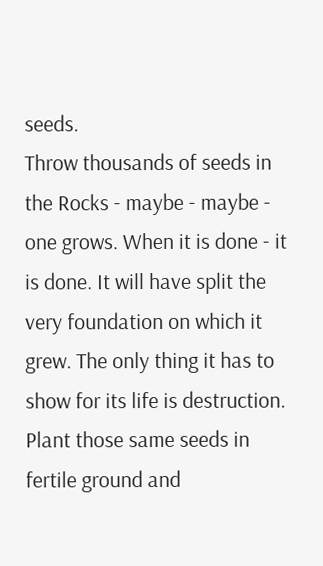seeds.
Throw thousands of seeds in the Rocks - maybe - maybe - one grows. When it is done - it is done. It will have split the very foundation on which it grew. The only thing it has to show for its life is destruction.
Plant those same seeds in fertile ground and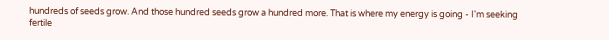hundreds of seeds grow. And those hundred seeds grow a hundred more. That is where my energy is going - I'm seeking fertile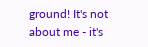ground! It's not about me - it's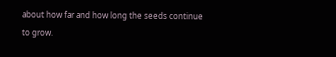about how far and how long the seeds continue to grow.